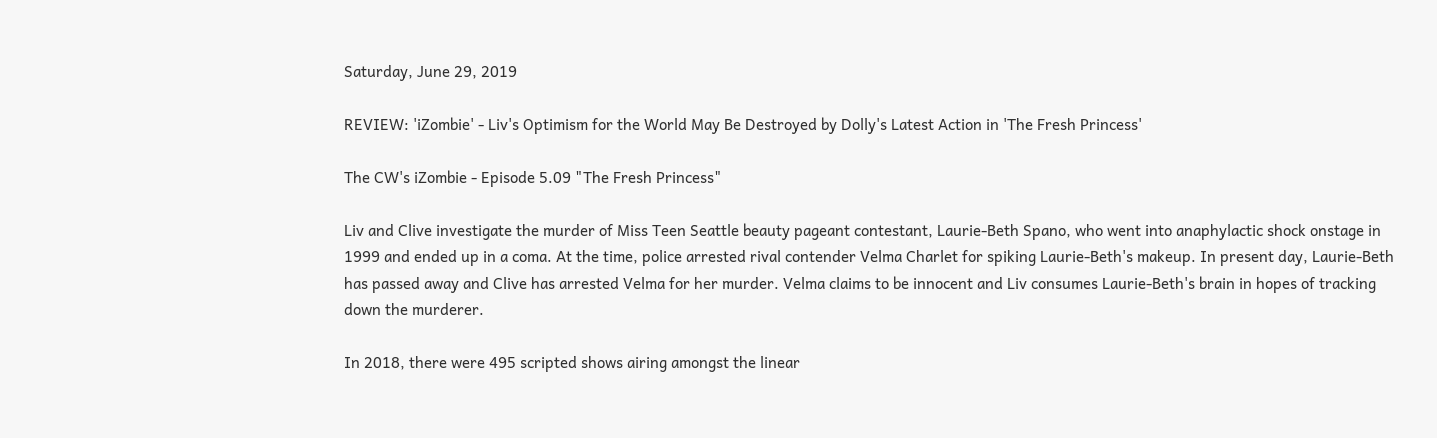Saturday, June 29, 2019

REVIEW: 'iZombie' - Liv's Optimism for the World May Be Destroyed by Dolly's Latest Action in 'The Fresh Princess'

The CW's iZombie - Episode 5.09 "The Fresh Princess"

Liv and Clive investigate the murder of Miss Teen Seattle beauty pageant contestant, Laurie-Beth Spano, who went into anaphylactic shock onstage in 1999 and ended up in a coma. At the time, police arrested rival contender Velma Charlet for spiking Laurie-Beth's makeup. In present day, Laurie-Beth has passed away and Clive has arrested Velma for her murder. Velma claims to be innocent and Liv consumes Laurie-Beth's brain in hopes of tracking down the murderer.

In 2018, there were 495 scripted shows airing amongst the linear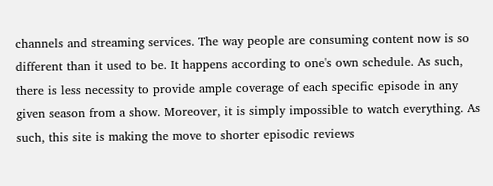channels and streaming services. The way people are consuming content now is so different than it used to be. It happens according to one's own schedule. As such, there is less necessity to provide ample coverage of each specific episode in any given season from a show. Moreover, it is simply impossible to watch everything. As such, this site is making the move to shorter episodic reviews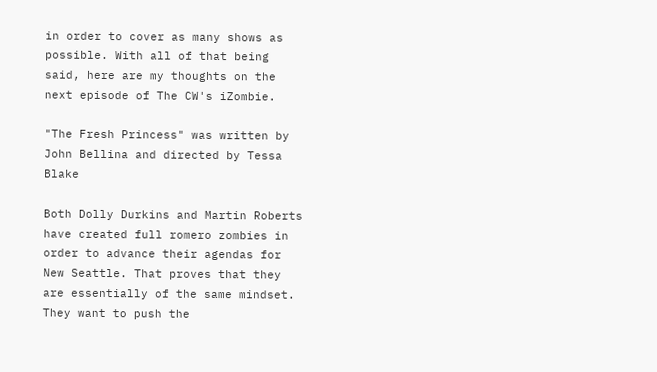in order to cover as many shows as possible. With all of that being said, here are my thoughts on the next episode of The CW's iZombie.

"The Fresh Princess" was written by John Bellina and directed by Tessa Blake

Both Dolly Durkins and Martin Roberts have created full romero zombies in order to advance their agendas for New Seattle. That proves that they are essentially of the same mindset. They want to push the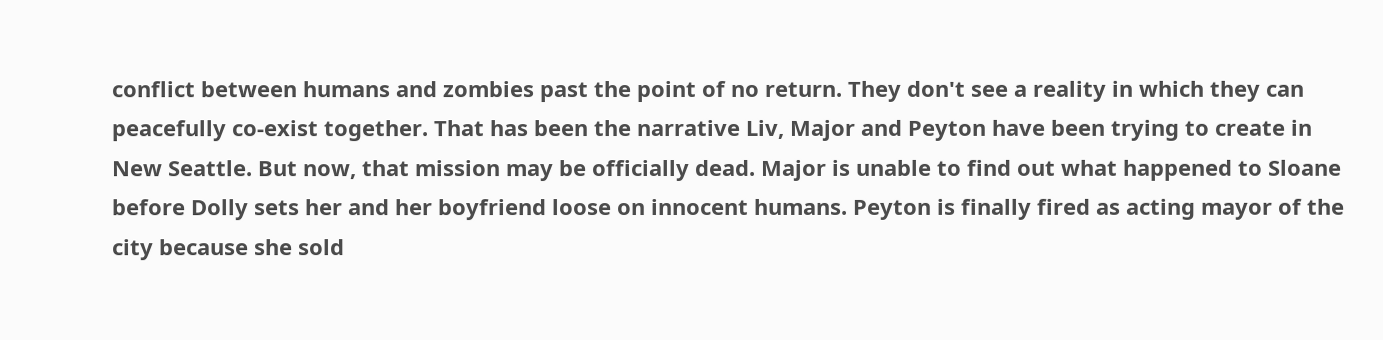conflict between humans and zombies past the point of no return. They don't see a reality in which they can peacefully co-exist together. That has been the narrative Liv, Major and Peyton have been trying to create in New Seattle. But now, that mission may be officially dead. Major is unable to find out what happened to Sloane before Dolly sets her and her boyfriend loose on innocent humans. Peyton is finally fired as acting mayor of the city because she sold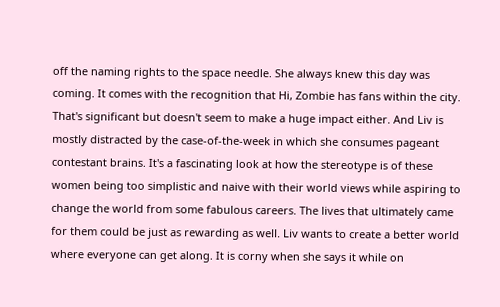off the naming rights to the space needle. She always knew this day was coming. It comes with the recognition that Hi, Zombie has fans within the city. That's significant but doesn't seem to make a huge impact either. And Liv is mostly distracted by the case-of-the-week in which she consumes pageant contestant brains. It's a fascinating look at how the stereotype is of these women being too simplistic and naive with their world views while aspiring to change the world from some fabulous careers. The lives that ultimately came for them could be just as rewarding as well. Liv wants to create a better world where everyone can get along. It is corny when she says it while on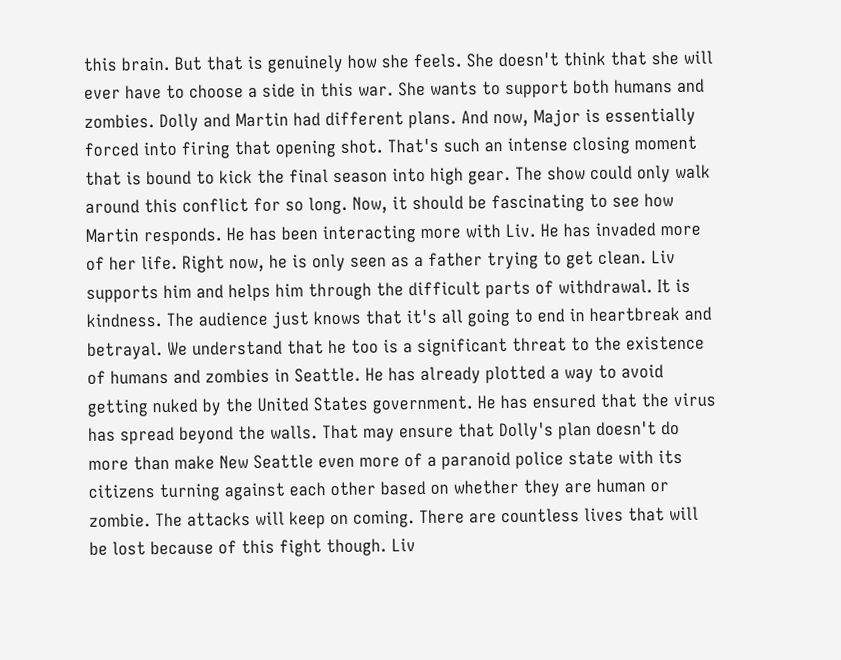this brain. But that is genuinely how she feels. She doesn't think that she will ever have to choose a side in this war. She wants to support both humans and zombies. Dolly and Martin had different plans. And now, Major is essentially forced into firing that opening shot. That's such an intense closing moment that is bound to kick the final season into high gear. The show could only walk around this conflict for so long. Now, it should be fascinating to see how Martin responds. He has been interacting more with Liv. He has invaded more of her life. Right now, he is only seen as a father trying to get clean. Liv supports him and helps him through the difficult parts of withdrawal. It is kindness. The audience just knows that it's all going to end in heartbreak and betrayal. We understand that he too is a significant threat to the existence of humans and zombies in Seattle. He has already plotted a way to avoid getting nuked by the United States government. He has ensured that the virus has spread beyond the walls. That may ensure that Dolly's plan doesn't do more than make New Seattle even more of a paranoid police state with its citizens turning against each other based on whether they are human or zombie. The attacks will keep on coming. There are countless lives that will be lost because of this fight though. Liv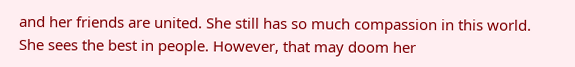and her friends are united. She still has so much compassion in this world. She sees the best in people. However, that may doom her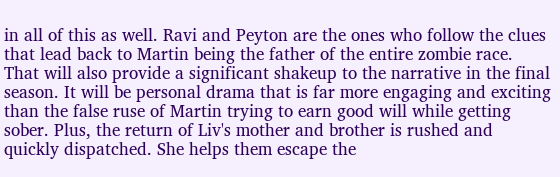in all of this as well. Ravi and Peyton are the ones who follow the clues that lead back to Martin being the father of the entire zombie race. That will also provide a significant shakeup to the narrative in the final season. It will be personal drama that is far more engaging and exciting than the false ruse of Martin trying to earn good will while getting sober. Plus, the return of Liv's mother and brother is rushed and quickly dispatched. She helps them escape the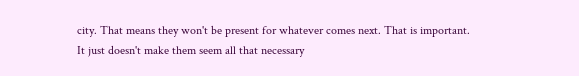city. That means they won't be present for whatever comes next. That is important. It just doesn't make them seem all that necessary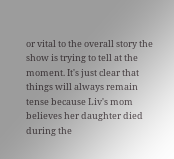or vital to the overall story the show is trying to tell at the moment. It's just clear that things will always remain tense because Liv's mom believes her daughter died during the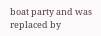boat party and was replaced by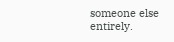someone else entirely.